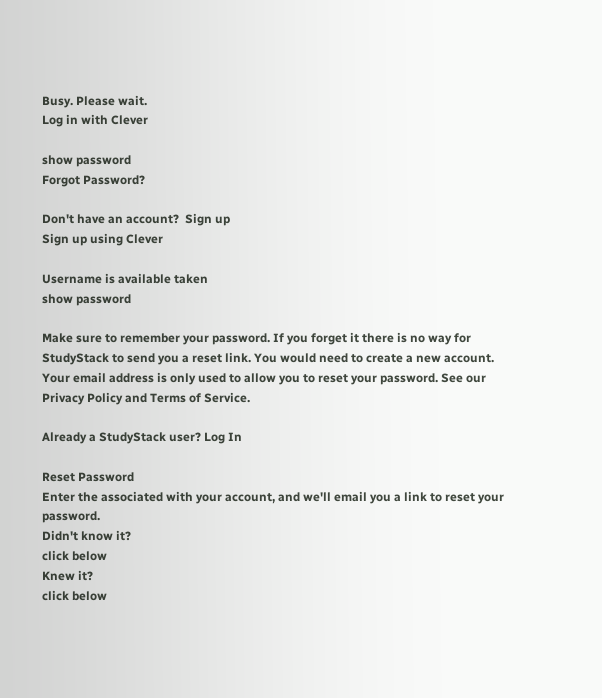Busy. Please wait.
Log in with Clever

show password
Forgot Password?

Don't have an account?  Sign up
Sign up using Clever

Username is available taken
show password

Make sure to remember your password. If you forget it there is no way for StudyStack to send you a reset link. You would need to create a new account.
Your email address is only used to allow you to reset your password. See our Privacy Policy and Terms of Service.

Already a StudyStack user? Log In

Reset Password
Enter the associated with your account, and we'll email you a link to reset your password.
Didn't know it?
click below
Knew it?
click below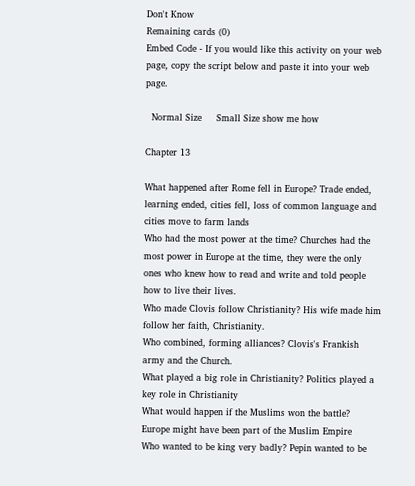Don't Know
Remaining cards (0)
Embed Code - If you would like this activity on your web page, copy the script below and paste it into your web page.

  Normal Size     Small Size show me how

Chapter 13

What happened after Rome fell in Europe? Trade ended, learning ended, cities fell, loss of common language and cities move to farm lands
Who had the most power at the time? Churches had the most power in Europe at the time, they were the only ones who knew how to read and write and told people how to live their lives.
Who made Clovis follow Christianity? His wife made him follow her faith, Christianity.
Who combined, forming alliances? Clovis's Frankish army and the Church.
What played a big role in Christianity? Politics played a key role in Christianity
What would happen if the Muslims won the battle? Europe might have been part of the Muslim Empire
Who wanted to be king very badly? Pepin wanted to be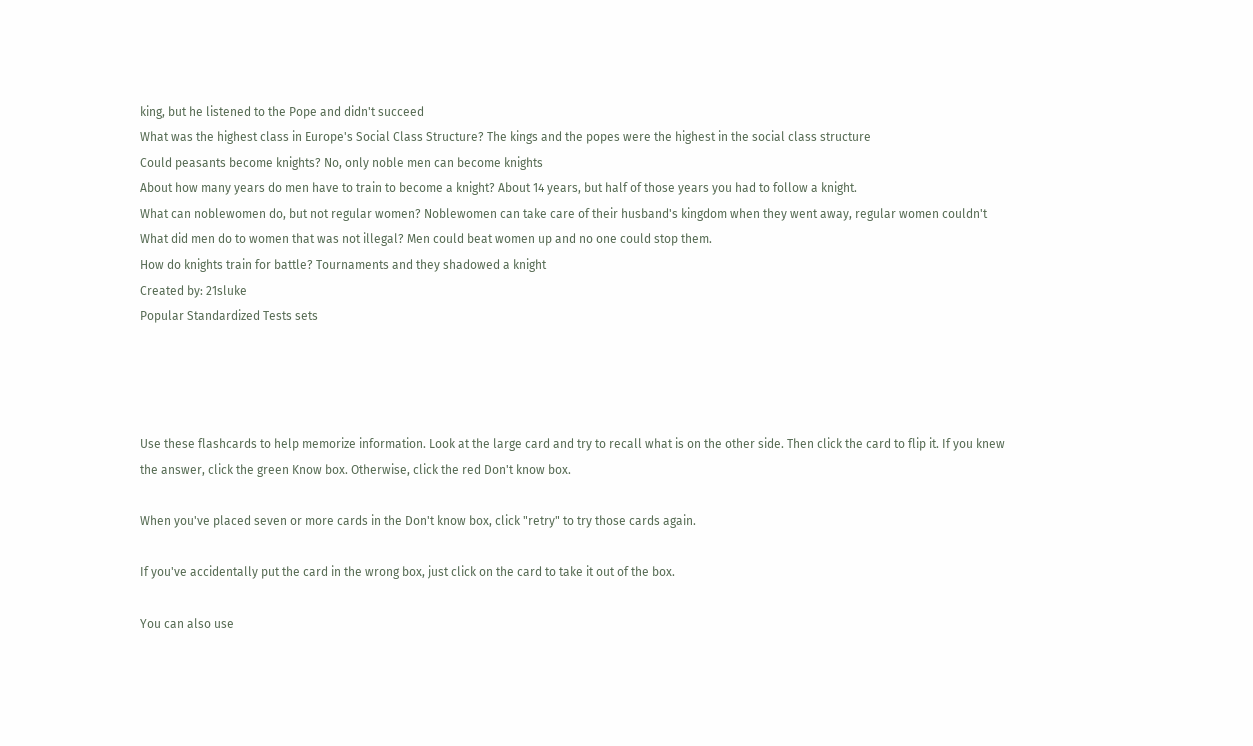king, but he listened to the Pope and didn't succeed
What was the highest class in Europe's Social Class Structure? The kings and the popes were the highest in the social class structure
Could peasants become knights? No, only noble men can become knights
About how many years do men have to train to become a knight? About 14 years, but half of those years you had to follow a knight.
What can noblewomen do, but not regular women? Noblewomen can take care of their husband's kingdom when they went away, regular women couldn't
What did men do to women that was not illegal? Men could beat women up and no one could stop them.
How do knights train for battle? Tournaments and they shadowed a knight
Created by: 21sluke
Popular Standardized Tests sets




Use these flashcards to help memorize information. Look at the large card and try to recall what is on the other side. Then click the card to flip it. If you knew the answer, click the green Know box. Otherwise, click the red Don't know box.

When you've placed seven or more cards in the Don't know box, click "retry" to try those cards again.

If you've accidentally put the card in the wrong box, just click on the card to take it out of the box.

You can also use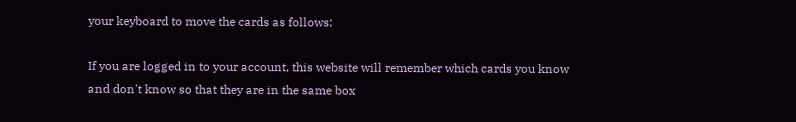your keyboard to move the cards as follows:

If you are logged in to your account, this website will remember which cards you know and don't know so that they are in the same box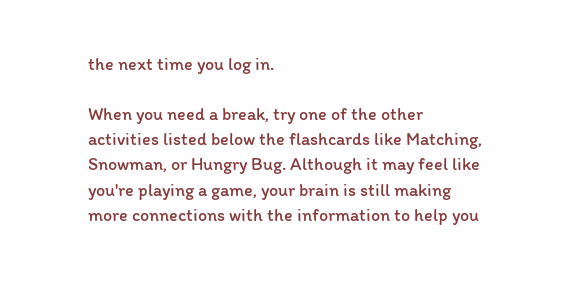the next time you log in.

When you need a break, try one of the other activities listed below the flashcards like Matching, Snowman, or Hungry Bug. Although it may feel like you're playing a game, your brain is still making more connections with the information to help you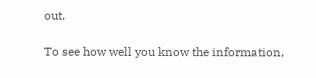out.

To see how well you know the information,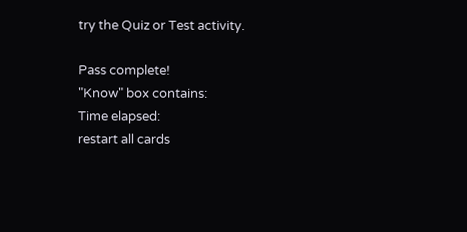try the Quiz or Test activity.

Pass complete!
"Know" box contains:
Time elapsed:
restart all cards